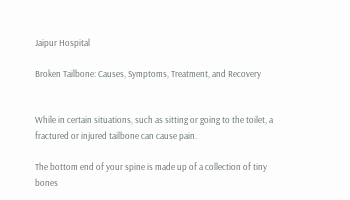Jaipur Hospital

Broken Tailbone: Causes, Symptoms, Treatment, and Recovery


While in certain situations, such as sitting or going to the toilet, a fractured or injured tailbone can cause pain.

The bottom end of your spine is made up of a collection of tiny bones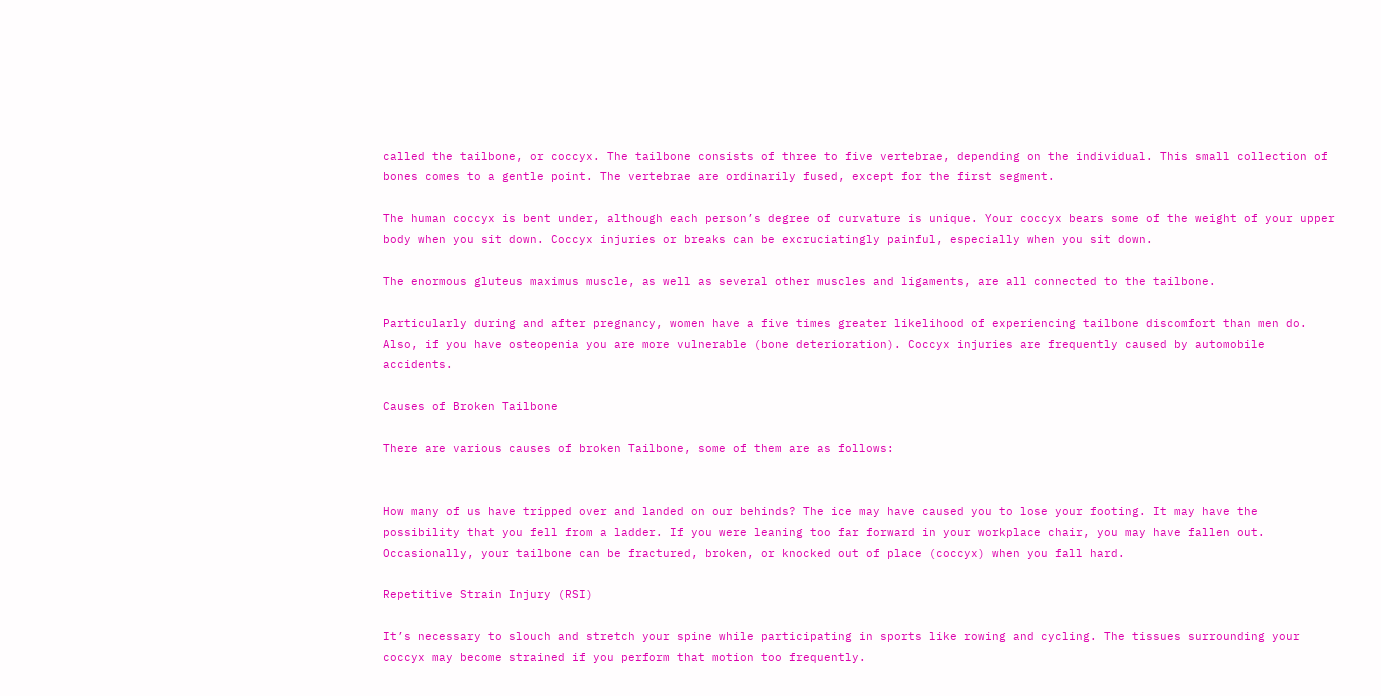called the tailbone, or coccyx. The tailbone consists of three to five vertebrae, depending on the individual. This small collection of bones comes to a gentle point. The vertebrae are ordinarily fused, except for the first segment.

The human coccyx is bent under, although each person’s degree of curvature is unique. Your coccyx bears some of the weight of your upper body when you sit down. Coccyx injuries or breaks can be excruciatingly painful, especially when you sit down.

The enormous gluteus maximus muscle, as well as several other muscles and ligaments, are all connected to the tailbone.

Particularly during and after pregnancy, women have a five times greater likelihood of experiencing tailbone discomfort than men do. Also, if you have osteopenia you are more vulnerable (bone deterioration). Coccyx injuries are frequently caused by automobile accidents.

Causes of Broken Tailbone

There are various causes of broken Tailbone, some of them are as follows:


How many of us have tripped over and landed on our behinds? The ice may have caused you to lose your footing. It may have the possibility that you fell from a ladder. If you were leaning too far forward in your workplace chair, you may have fallen out. Occasionally, your tailbone can be fractured, broken, or knocked out of place (coccyx) when you fall hard.

Repetitive Strain Injury (RSI)

It’s necessary to slouch and stretch your spine while participating in sports like rowing and cycling. The tissues surrounding your coccyx may become strained if you perform that motion too frequently.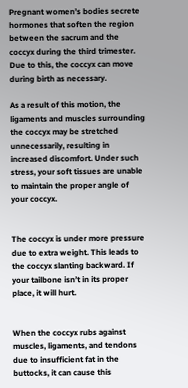Pregnant women’s bodies secrete hormones that soften the region between the sacrum and the coccyx during the third trimester. Due to this, the coccyx can move during birth as necessary.

As a result of this motion, the ligaments and muscles surrounding the coccyx may be stretched unnecessarily, resulting in increased discomfort. Under such stress, your soft tissues are unable to maintain the proper angle of your coccyx.


The coccyx is under more pressure due to extra weight. This leads to the coccyx slanting backward. If your tailbone isn’t in its proper place, it will hurt.


When the coccyx rubs against muscles, ligaments, and tendons due to insufficient fat in the buttocks, it can cause this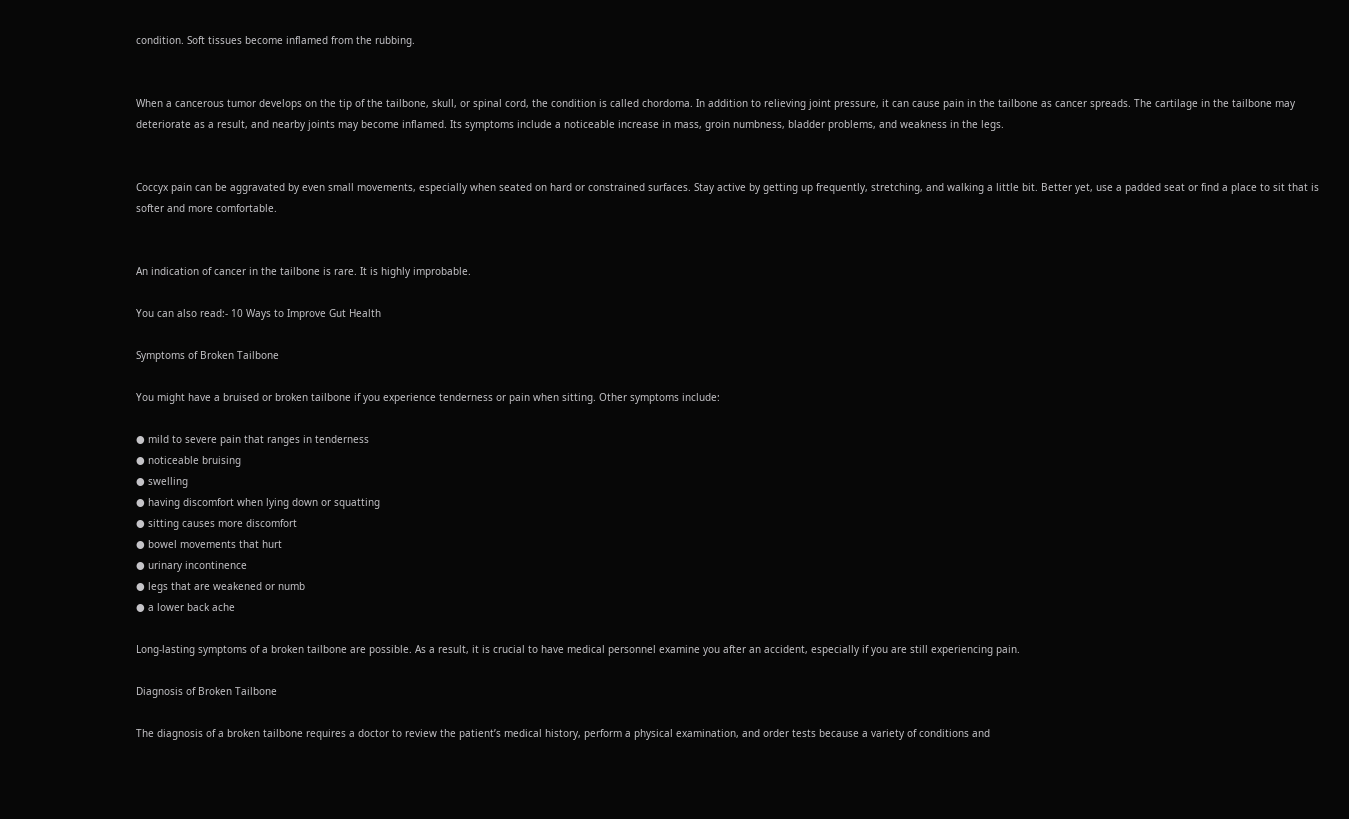condition. Soft tissues become inflamed from the rubbing.


When a cancerous tumor develops on the tip of the tailbone, skull, or spinal cord, the condition is called chordoma. In addition to relieving joint pressure, it can cause pain in the tailbone as cancer spreads. The cartilage in the tailbone may deteriorate as a result, and nearby joints may become inflamed. Its symptoms include a noticeable increase in mass, groin numbness, bladder problems, and weakness in the legs.


Coccyx pain can be aggravated by even small movements, especially when seated on hard or constrained surfaces. Stay active by getting up frequently, stretching, and walking a little bit. Better yet, use a padded seat or find a place to sit that is softer and more comfortable.


An indication of cancer in the tailbone is rare. It is highly improbable.

You can also read:- 10 Ways to Improve Gut Health

Symptoms of Broken Tailbone

You might have a bruised or broken tailbone if you experience tenderness or pain when sitting. Other symptoms include:

● mild to severe pain that ranges in tenderness
● noticeable bruising
● swelling
● having discomfort when lying down or squatting
● sitting causes more discomfort
● bowel movements that hurt
● urinary incontinence
● legs that are weakened or numb
● a lower back ache

Long-lasting symptoms of a broken tailbone are possible. As a result, it is crucial to have medical personnel examine you after an accident, especially if you are still experiencing pain.

Diagnosis of Broken Tailbone

The diagnosis of a broken tailbone requires a doctor to review the patient’s medical history, perform a physical examination, and order tests because a variety of conditions and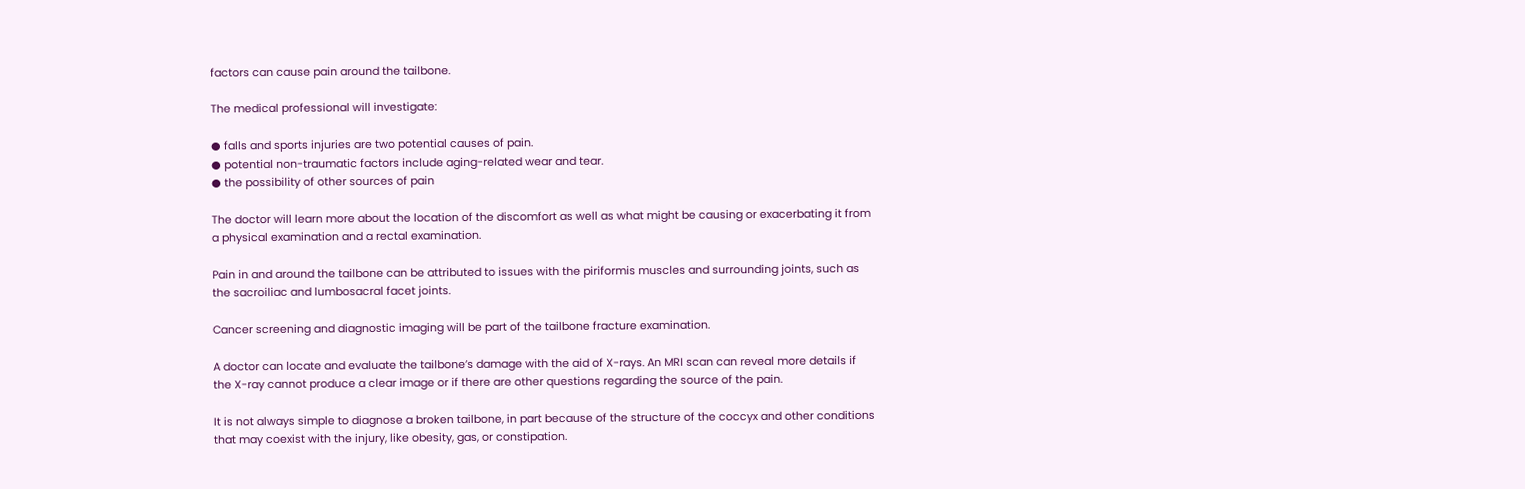factors can cause pain around the tailbone.

The medical professional will investigate:

● falls and sports injuries are two potential causes of pain.
● potential non-traumatic factors include aging-related wear and tear.
● the possibility of other sources of pain

The doctor will learn more about the location of the discomfort as well as what might be causing or exacerbating it from a physical examination and a rectal examination.

Pain in and around the tailbone can be attributed to issues with the piriformis muscles and surrounding joints, such as the sacroiliac and lumbosacral facet joints.

Cancer screening and diagnostic imaging will be part of the tailbone fracture examination.

A doctor can locate and evaluate the tailbone’s damage with the aid of X-rays. An MRI scan can reveal more details if the X-ray cannot produce a clear image or if there are other questions regarding the source of the pain.

It is not always simple to diagnose a broken tailbone, in part because of the structure of the coccyx and other conditions that may coexist with the injury, like obesity, gas, or constipation.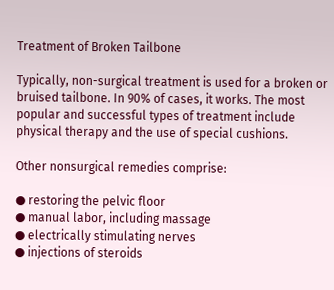Treatment of Broken Tailbone

Typically, non-surgical treatment is used for a broken or bruised tailbone. In 90% of cases, it works. The most popular and successful types of treatment include physical therapy and the use of special cushions.

Other nonsurgical remedies comprise:

● restoring the pelvic floor
● manual labor, including massage
● electrically stimulating nerves
● injections of steroids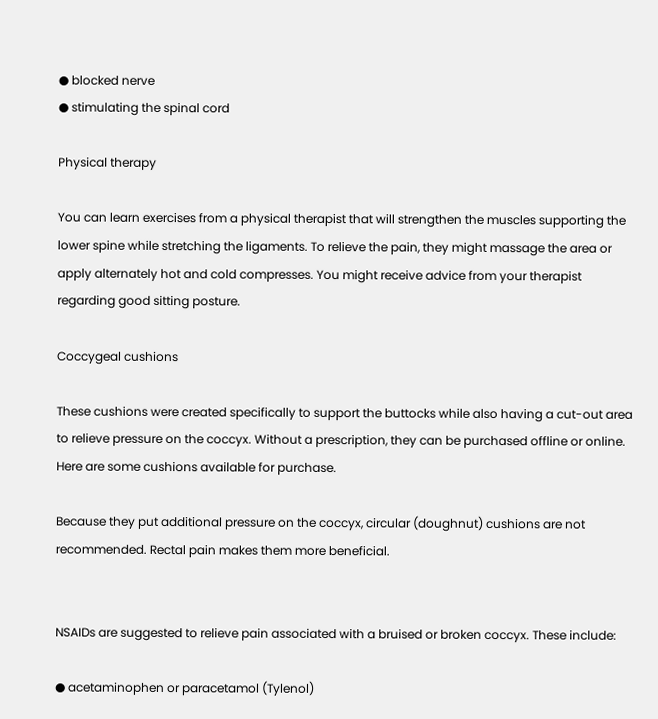● blocked nerve
● stimulating the spinal cord

Physical therapy

You can learn exercises from a physical therapist that will strengthen the muscles supporting the lower spine while stretching the ligaments. To relieve the pain, they might massage the area or apply alternately hot and cold compresses. You might receive advice from your therapist regarding good sitting posture.

Coccygeal cushions

These cushions were created specifically to support the buttocks while also having a cut-out area to relieve pressure on the coccyx. Without a prescription, they can be purchased offline or online. Here are some cushions available for purchase.

Because they put additional pressure on the coccyx, circular (doughnut) cushions are not recommended. Rectal pain makes them more beneficial.


NSAIDs are suggested to relieve pain associated with a bruised or broken coccyx. These include:

● acetaminophen or paracetamol (Tylenol)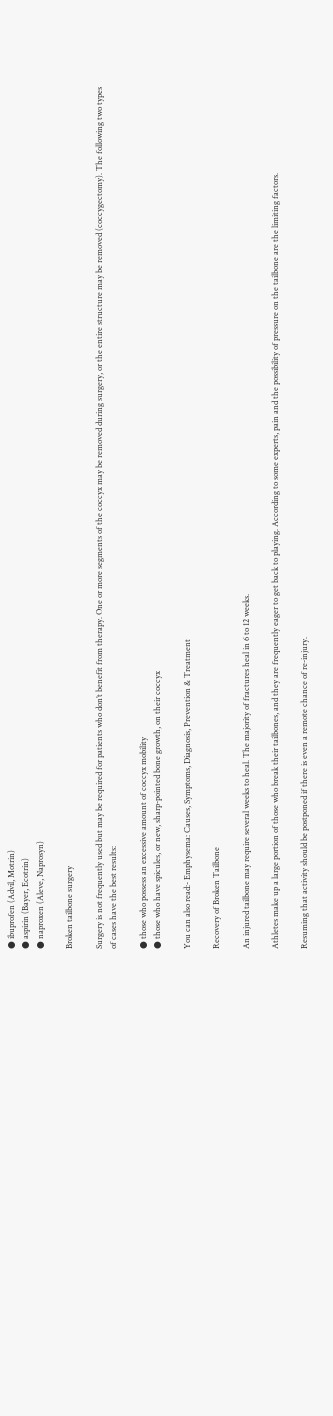● ibuprofen (Advil, Motrin)
● aspirin (Bayer, Ecotrin)
● naproxen (Aleve, Naprosyn)

Broken tailbone surgery

Surgery is not frequently used but may be required for patients who don’t benefit from therapy. One or more segments of the coccyx may be removed during surgery, or the entire structure may be removed (coccygectomy). The following two types of cases have the best results:

● those who possess an excessive amount of coccyx mobility
● those who have spicules, or new, sharp-pointed bone growth, on their coccyx

You can also read:- Emphysema: Causes, Symptoms, Diagnosis, Prevention & Treatment

Recovery of Broken Tailbone

An injured tailbone may require several weeks to heal. The majority of fractures heal in 6 to 12 weeks.

Athletes make up a large portion of those who break their tailbones, and they are frequently eager to get back to playing. According to some experts, pain and the possibility of pressure on the tailbone are the limiting factors.

Resuming that activity should be postponed if there is even a remote chance of re-injury.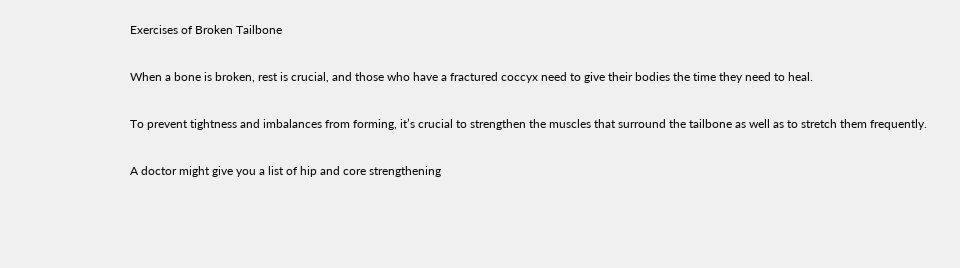Exercises of Broken Tailbone

When a bone is broken, rest is crucial, and those who have a fractured coccyx need to give their bodies the time they need to heal.

To prevent tightness and imbalances from forming, it’s crucial to strengthen the muscles that surround the tailbone as well as to stretch them frequently.

A doctor might give you a list of hip and core strengthening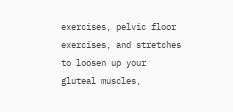exercises, pelvic floor exercises, and stretches to loosen up your gluteal muscles,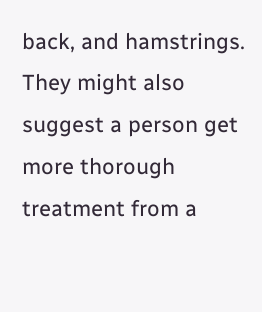back, and hamstrings. They might also suggest a person get more thorough treatment from a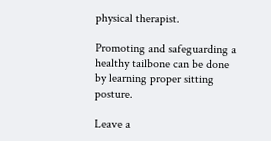physical therapist.

Promoting and safeguarding a healthy tailbone can be done by learning proper sitting posture.

Leave a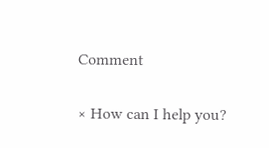Comment

× How can I help you?